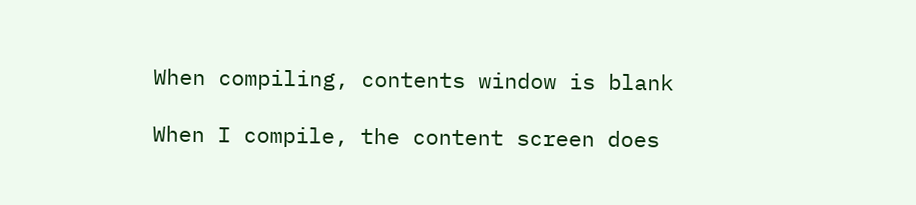When compiling, contents window is blank

When I compile, the content screen does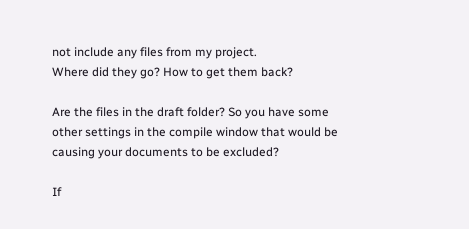not include any files from my project.
Where did they go? How to get them back?

Are the files in the draft folder? So you have some other settings in the compile window that would be causing your documents to be excluded?

If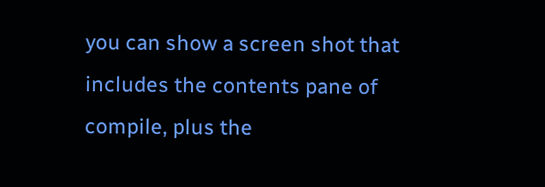you can show a screen shot that includes the contents pane of compile, plus the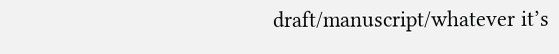draft/manuscript/whatever it’s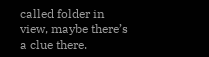called folder in view, maybe there’s a clue there.